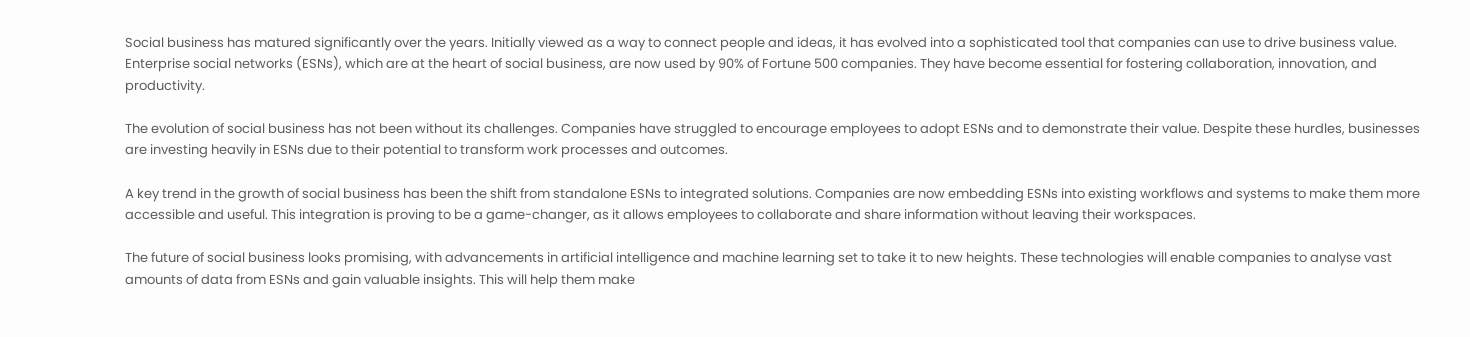Social business has matured significantly over the years. Initially viewed as a way to connect people and ideas, it has evolved into a sophisticated tool that companies can use to drive business value. Enterprise social networks (ESNs), which are at the heart of social business, are now used by 90% of Fortune 500 companies. They have become essential for fostering collaboration, innovation, and productivity.

The evolution of social business has not been without its challenges. Companies have struggled to encourage employees to adopt ESNs and to demonstrate their value. Despite these hurdles, businesses are investing heavily in ESNs due to their potential to transform work processes and outcomes.

A key trend in the growth of social business has been the shift from standalone ESNs to integrated solutions. Companies are now embedding ESNs into existing workflows and systems to make them more accessible and useful. This integration is proving to be a game-changer, as it allows employees to collaborate and share information without leaving their workspaces.

The future of social business looks promising, with advancements in artificial intelligence and machine learning set to take it to new heights. These technologies will enable companies to analyse vast amounts of data from ESNs and gain valuable insights. This will help them make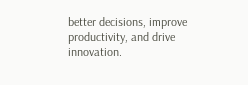better decisions, improve productivity, and drive innovation.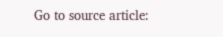Go to source article: